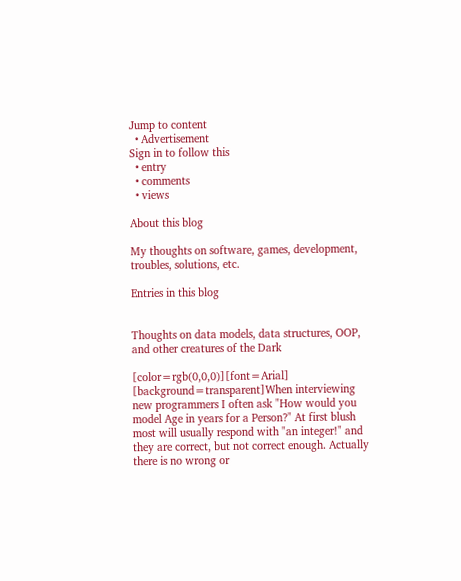Jump to content
  • Advertisement
Sign in to follow this
  • entry
  • comments
  • views

About this blog

My thoughts on software, games, development, troubles, solutions, etc.

Entries in this blog


Thoughts on data models, data structures, OOP, and other creatures of the Dark

[color=rgb(0,0,0)][font=Arial] [background=transparent]When interviewing new programmers I often ask "How would you model Age in years for a Person?" At first blush most will usually respond with "an integer!" and they are correct, but not correct enough. Actually there is no wrong or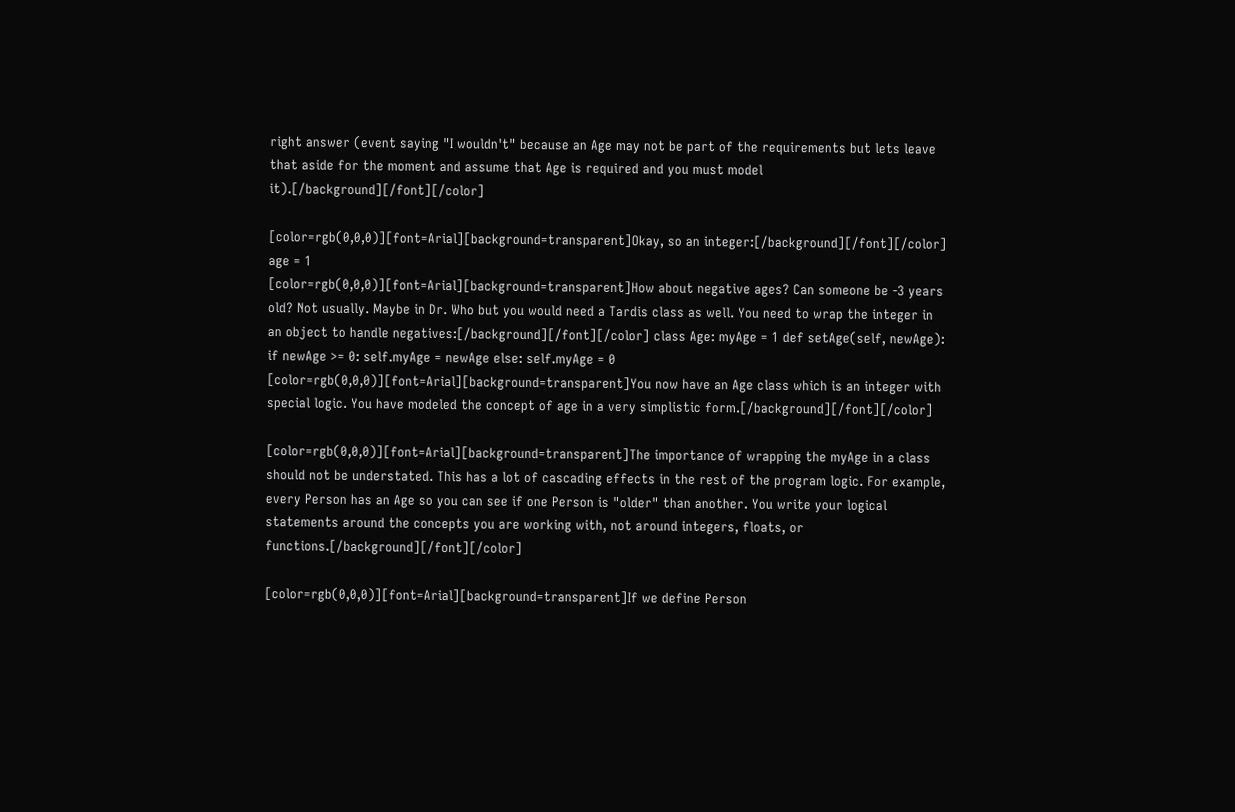right answer (event saying "I wouldn't" because an Age may not be part of the requirements but lets leave that aside for the moment and assume that Age is required and you must model it).[/background][/font][/color]

[color=rgb(0,0,0)][font=Arial][background=transparent]Okay, so an integer:[/background][/font][/color]
age = 1
[color=rgb(0,0,0)][font=Arial][background=transparent]How about negative ages? Can someone be -3 years old? Not usually. Maybe in Dr. Who but you would need a Tardis class as well. You need to wrap the integer in an object to handle negatives:[/background][/font][/color] class Age: myAge = 1 def setAge(self, newAge): if newAge >= 0: self.myAge = newAge else: self.myAge = 0
[color=rgb(0,0,0)][font=Arial][background=transparent]You now have an Age class which is an integer with special logic. You have modeled the concept of age in a very simplistic form.[/background][/font][/color]

[color=rgb(0,0,0)][font=Arial][background=transparent]The importance of wrapping the myAge in a class should not be understated. This has a lot of cascading effects in the rest of the program logic. For example, every Person has an Age so you can see if one Person is "older" than another. You write your logical statements around the concepts you are working with, not around integers, floats, or functions.[/background][/font][/color]

[color=rgb(0,0,0)][font=Arial][background=transparent]If we define Person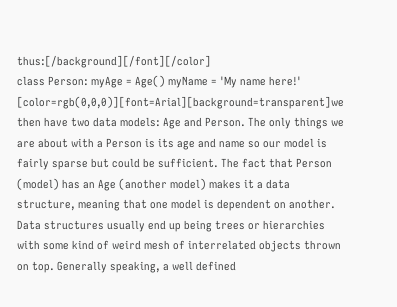thus:[/background][/font][/color]
class Person: myAge = Age() myName = 'My name here!'
[color=rgb(0,0,0)][font=Arial][background=transparent]we then have two data models: Age and Person. The only things we are about with a Person is its age and name so our model is fairly sparse but could be sufficient. The fact that Person (model) has an Age (another model) makes it a data structure, meaning that one model is dependent on another. Data structures usually end up being trees or hierarchies with some kind of weird mesh of interrelated objects thrown on top. Generally speaking, a well defined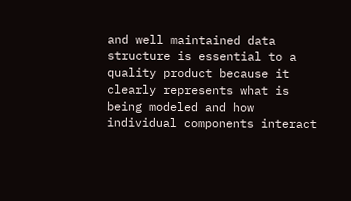and well maintained data structure is essential to a quality product because it clearly represents what is being modeled and how individual components interact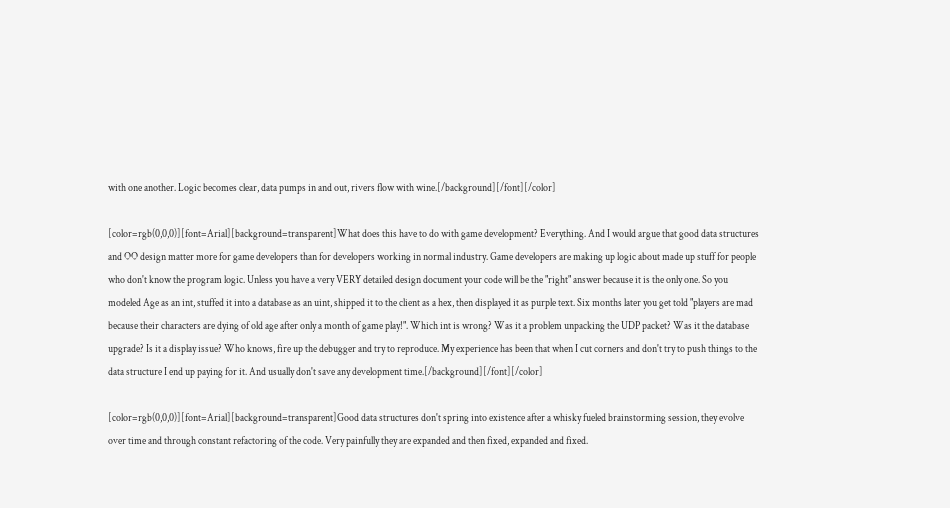with one another. Logic becomes clear, data pumps in and out, rivers flow with wine.[/background][/font][/color]

[color=rgb(0,0,0)][font=Arial][background=transparent]What does this have to do with game development? Everything. And I would argue that good data structures and OO design matter more for game developers than for developers working in normal industry. Game developers are making up logic about made up stuff for people who don't know the program logic. Unless you have a very VERY detailed design document your code will be the "right" answer because it is the only one. So you modeled Age as an int, stuffed it into a database as an uint, shipped it to the client as a hex, then displayed it as purple text. Six months later you get told "players are mad because their characters are dying of old age after only a month of game play!". Which int is wrong? Was it a problem unpacking the UDP packet? Was it the database upgrade? Is it a display issue? Who knows, fire up the debugger and try to reproduce. My experience has been that when I cut corners and don't try to push things to the data structure I end up paying for it. And usually don't save any development time.[/background][/font][/color]

[color=rgb(0,0,0)][font=Arial][background=transparent]Good data structures don't spring into existence after a whisky fueled brainstorming session, they evolve over time and through constant refactoring of the code. Very painfully they are expanded and then fixed, expanded and fixed.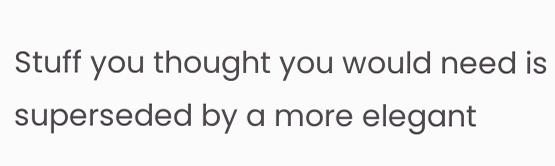Stuff you thought you would need is superseded by a more elegant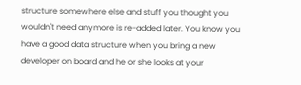structure somewhere else and stuff you thought you wouldn't need anymore is re-added later. You know you have a good data structure when you bring a new developer on board and he or she looks at your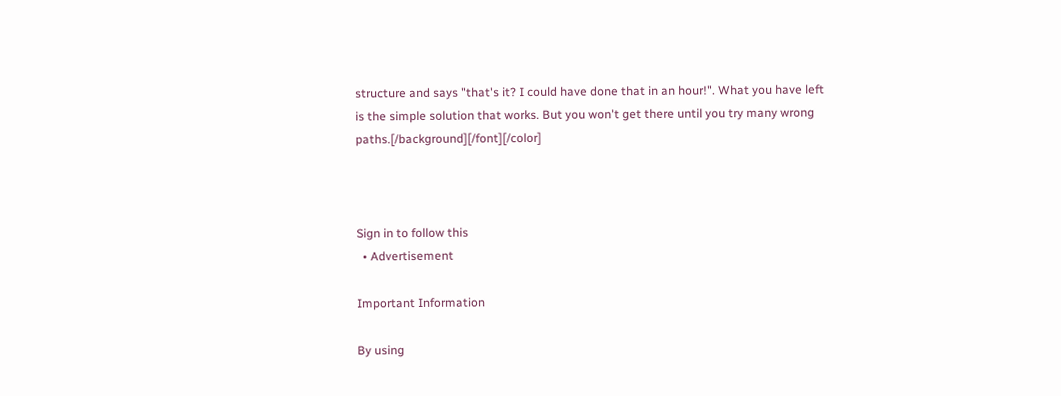structure and says "that's it? I could have done that in an hour!". What you have left is the simple solution that works. But you won't get there until you try many wrong paths.[/background][/font][/color]



Sign in to follow this
  • Advertisement

Important Information

By using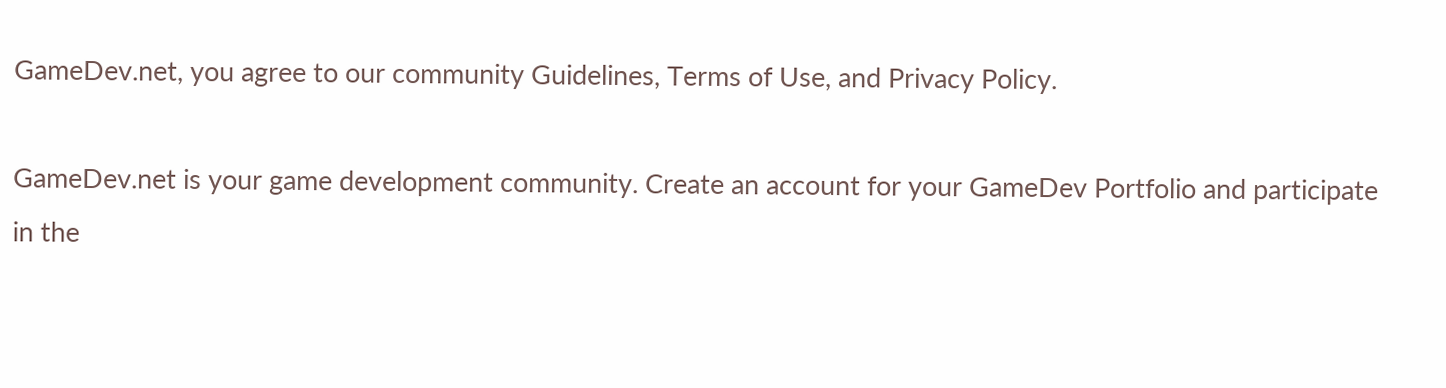GameDev.net, you agree to our community Guidelines, Terms of Use, and Privacy Policy.

GameDev.net is your game development community. Create an account for your GameDev Portfolio and participate in the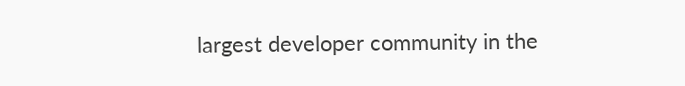largest developer community in the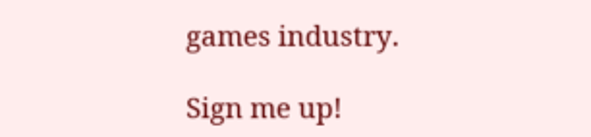games industry.

Sign me up!